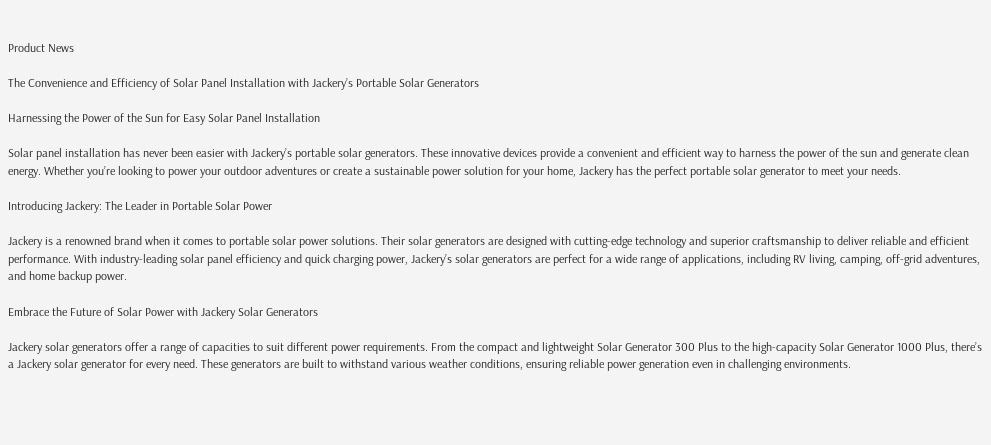Product News

The Convenience and Efficiency of Solar Panel Installation with Jackery’s Portable Solar Generators

Harnessing the Power of the Sun for Easy Solar Panel Installation

Solar panel installation has never been easier with Jackery’s portable solar generators. These innovative devices provide a convenient and efficient way to harness the power of the sun and generate clean energy. Whether you’re looking to power your outdoor adventures or create a sustainable power solution for your home, Jackery has the perfect portable solar generator to meet your needs.

Introducing Jackery: The Leader in Portable Solar Power

Jackery is a renowned brand when it comes to portable solar power solutions. Their solar generators are designed with cutting-edge technology and superior craftsmanship to deliver reliable and efficient performance. With industry-leading solar panel efficiency and quick charging power, Jackery’s solar generators are perfect for a wide range of applications, including RV living, camping, off-grid adventures, and home backup power.

Embrace the Future of Solar Power with Jackery Solar Generators

Jackery solar generators offer a range of capacities to suit different power requirements. From the compact and lightweight Solar Generator 300 Plus to the high-capacity Solar Generator 1000 Plus, there’s a Jackery solar generator for every need. These generators are built to withstand various weather conditions, ensuring reliable power generation even in challenging environments.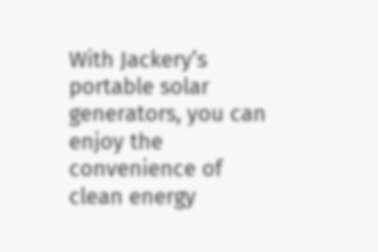With Jackery’s portable solar generators, you can enjoy the convenience of clean energy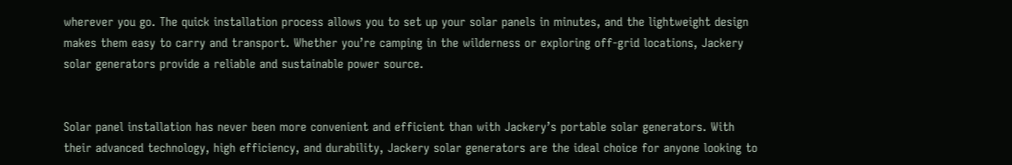wherever you go. The quick installation process allows you to set up your solar panels in minutes, and the lightweight design makes them easy to carry and transport. Whether you’re camping in the wilderness or exploring off-grid locations, Jackery solar generators provide a reliable and sustainable power source.


Solar panel installation has never been more convenient and efficient than with Jackery’s portable solar generators. With their advanced technology, high efficiency, and durability, Jackery solar generators are the ideal choice for anyone looking to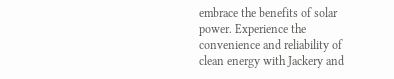embrace the benefits of solar power. Experience the convenience and reliability of clean energy with Jackery and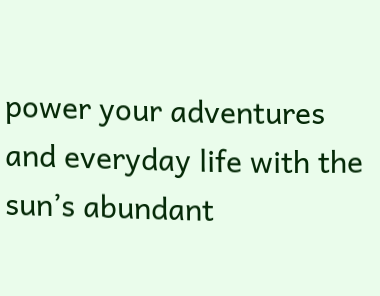power your adventures and everyday life with the sun’s abundant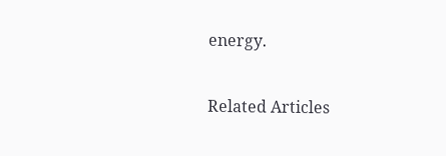energy.

Related Articles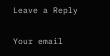Leave a Reply

Your email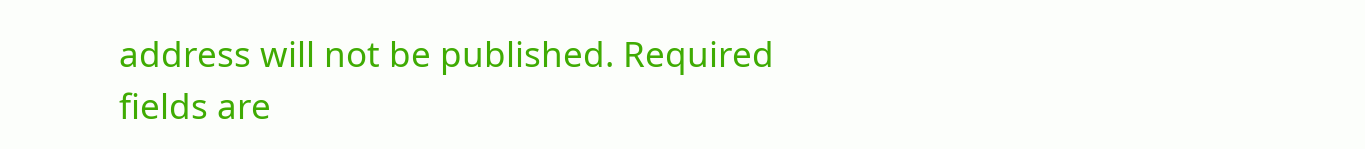address will not be published. Required fields are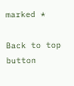marked *

Back to top button